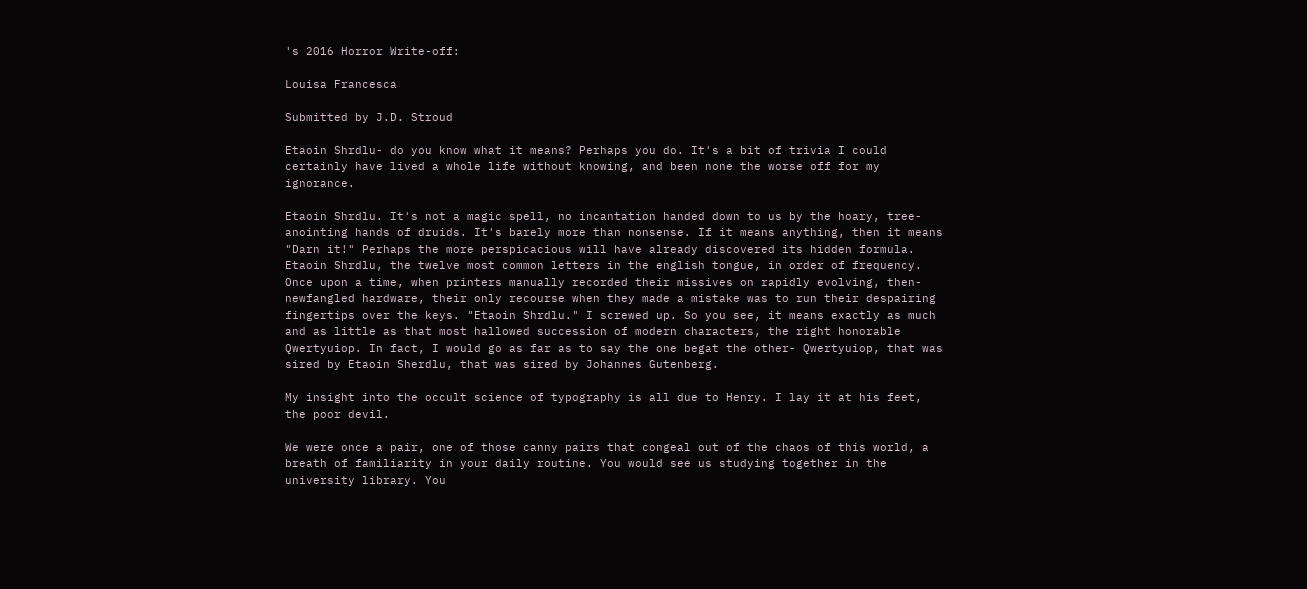's 2016 Horror Write-off:

Louisa Francesca

Submitted by J.D. Stroud

Etaoin Shrdlu- do you know what it means? Perhaps you do. It's a bit of trivia I could certainly have lived a whole life without knowing, and been none the worse off for my ignorance.

Etaoin Shrdlu. It's not a magic spell, no incantation handed down to us by the hoary, tree-anointing hands of druids. It's barely more than nonsense. If it means anything, then it means "Darn it!" Perhaps the more perspicacious will have already discovered its hidden formula. Etaoin Shrdlu, the twelve most common letters in the english tongue, in order of frequency. Once upon a time, when printers manually recorded their missives on rapidly evolving, then-newfangled hardware, their only recourse when they made a mistake was to run their despairing fingertips over the keys. "Etaoin Shrdlu." I screwed up. So you see, it means exactly as much and as little as that most hallowed succession of modern characters, the right honorable Qwertyuiop. In fact, I would go as far as to say the one begat the other- Qwertyuiop, that was sired by Etaoin Sherdlu, that was sired by Johannes Gutenberg.

My insight into the occult science of typography is all due to Henry. I lay it at his feet, the poor devil.

We were once a pair, one of those canny pairs that congeal out of the chaos of this world, a breath of familiarity in your daily routine. You would see us studying together in the university library. You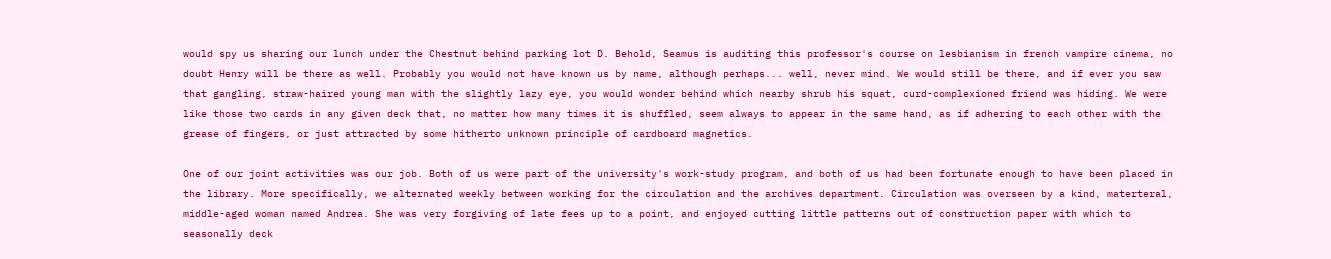would spy us sharing our lunch under the Chestnut behind parking lot D. Behold, Seamus is auditing this professor's course on lesbianism in french vampire cinema, no doubt Henry will be there as well. Probably you would not have known us by name, although perhaps... well, never mind. We would still be there, and if ever you saw that gangling, straw-haired young man with the slightly lazy eye, you would wonder behind which nearby shrub his squat, curd-complexioned friend was hiding. We were like those two cards in any given deck that, no matter how many times it is shuffled, seem always to appear in the same hand, as if adhering to each other with the grease of fingers, or just attracted by some hitherto unknown principle of cardboard magnetics.

One of our joint activities was our job. Both of us were part of the university's work-study program, and both of us had been fortunate enough to have been placed in the library. More specifically, we alternated weekly between working for the circulation and the archives department. Circulation was overseen by a kind, materteral, middle-aged woman named Andrea. She was very forgiving of late fees up to a point, and enjoyed cutting little patterns out of construction paper with which to seasonally deck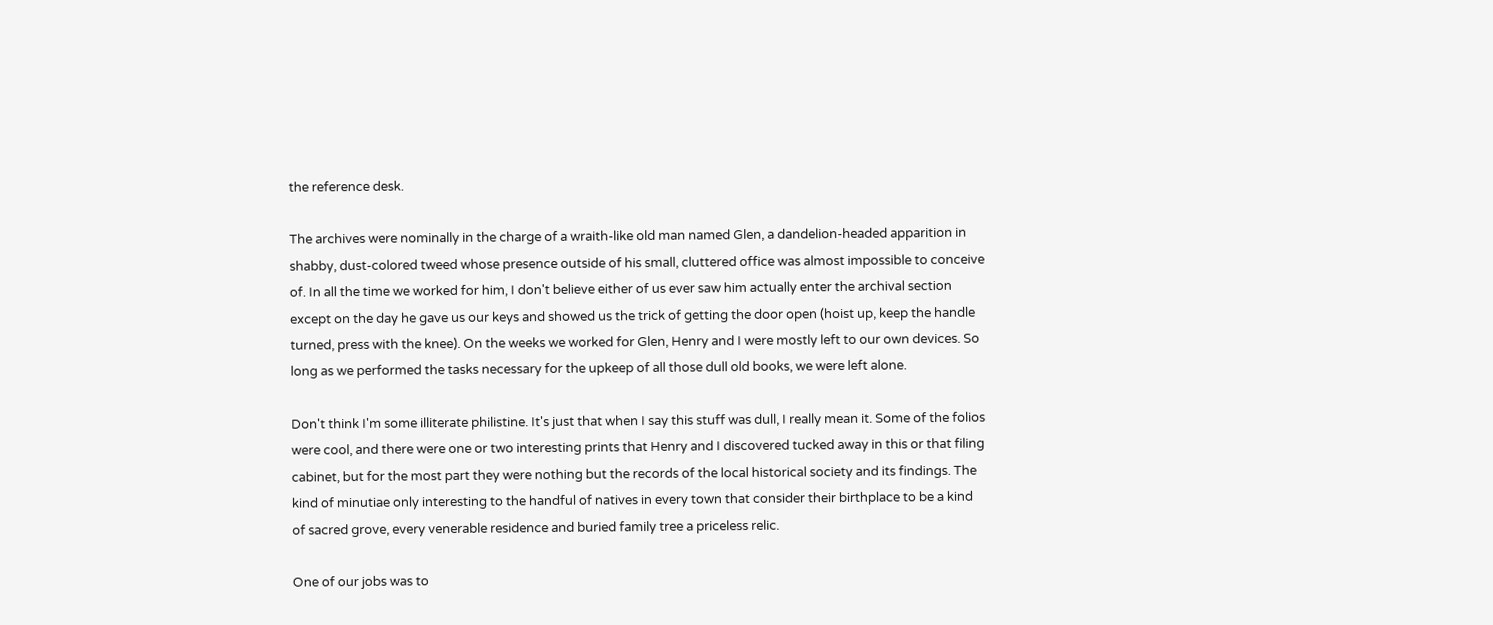the reference desk.

The archives were nominally in the charge of a wraith-like old man named Glen, a dandelion-headed apparition in shabby, dust-colored tweed whose presence outside of his small, cluttered office was almost impossible to conceive of. In all the time we worked for him, I don't believe either of us ever saw him actually enter the archival section except on the day he gave us our keys and showed us the trick of getting the door open (hoist up, keep the handle turned, press with the knee). On the weeks we worked for Glen, Henry and I were mostly left to our own devices. So long as we performed the tasks necessary for the upkeep of all those dull old books, we were left alone.

Don't think I'm some illiterate philistine. It's just that when I say this stuff was dull, I really mean it. Some of the folios were cool, and there were one or two interesting prints that Henry and I discovered tucked away in this or that filing cabinet, but for the most part they were nothing but the records of the local historical society and its findings. The kind of minutiae only interesting to the handful of natives in every town that consider their birthplace to be a kind of sacred grove, every venerable residence and buried family tree a priceless relic.

One of our jobs was to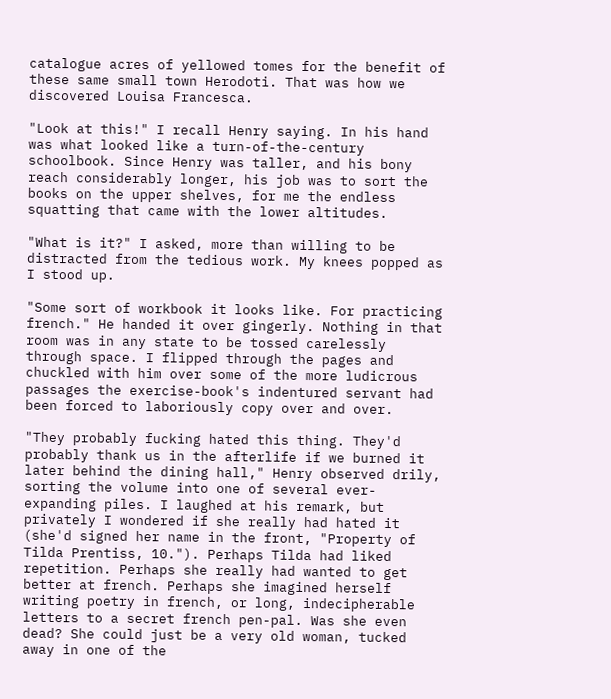catalogue acres of yellowed tomes for the benefit of these same small town Herodoti. That was how we discovered Louisa Francesca.

"Look at this!" I recall Henry saying. In his hand was what looked like a turn-of-the-century schoolbook. Since Henry was taller, and his bony reach considerably longer, his job was to sort the books on the upper shelves, for me the endless squatting that came with the lower altitudes.

"What is it?" I asked, more than willing to be distracted from the tedious work. My knees popped as I stood up.

"Some sort of workbook it looks like. For practicing french." He handed it over gingerly. Nothing in that room was in any state to be tossed carelessly through space. I flipped through the pages and chuckled with him over some of the more ludicrous passages the exercise-book's indentured servant had been forced to laboriously copy over and over.

"They probably fucking hated this thing. They'd probably thank us in the afterlife if we burned it later behind the dining hall," Henry observed drily, sorting the volume into one of several ever-expanding piles. I laughed at his remark, but privately I wondered if she really had hated it (she'd signed her name in the front, "Property of Tilda Prentiss, 10."). Perhaps Tilda had liked repetition. Perhaps she really had wanted to get better at french. Perhaps she imagined herself writing poetry in french, or long, indecipherable letters to a secret french pen-pal. Was she even dead? She could just be a very old woman, tucked away in one of the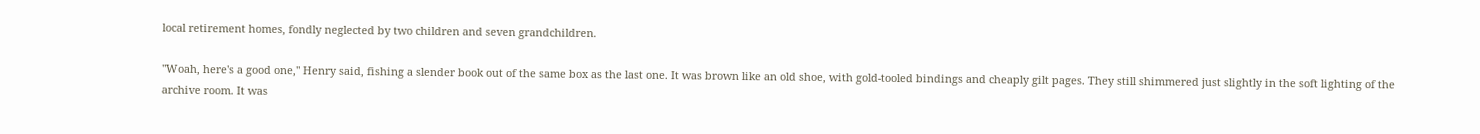local retirement homes, fondly neglected by two children and seven grandchildren.

"Woah, here's a good one," Henry said, fishing a slender book out of the same box as the last one. It was brown like an old shoe, with gold-tooled bindings and cheaply gilt pages. They still shimmered just slightly in the soft lighting of the archive room. It was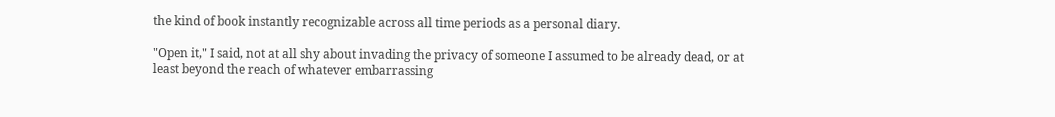the kind of book instantly recognizable across all time periods as a personal diary.

"Open it," I said, not at all shy about invading the privacy of someone I assumed to be already dead, or at least beyond the reach of whatever embarrassing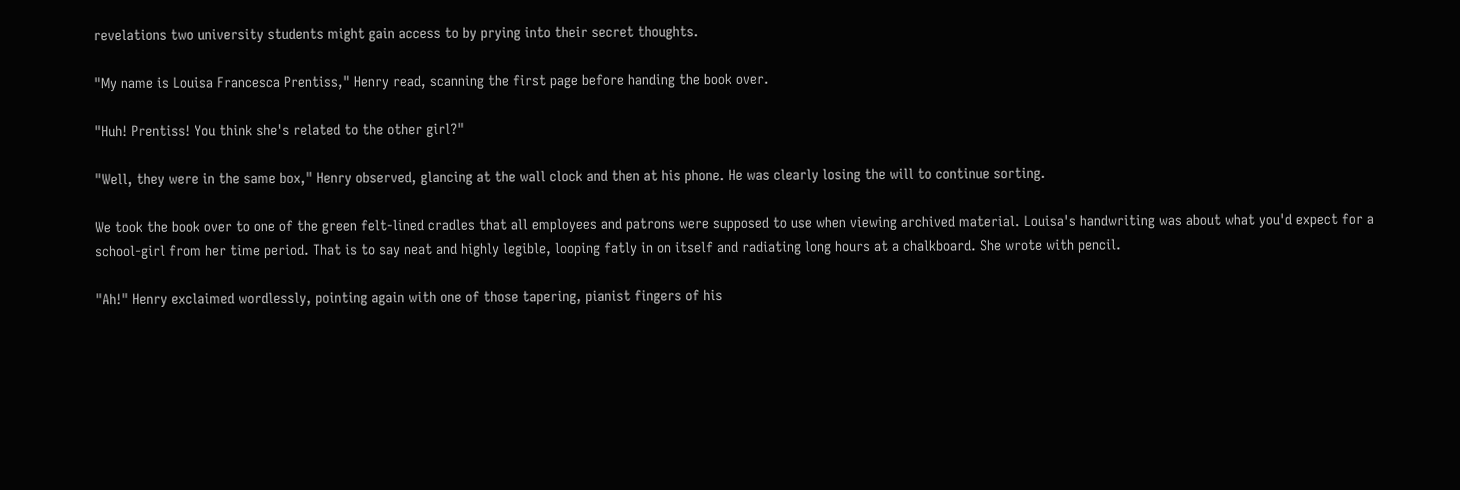revelations two university students might gain access to by prying into their secret thoughts.

"My name is Louisa Francesca Prentiss," Henry read, scanning the first page before handing the book over.

"Huh! Prentiss! You think she's related to the other girl?"

"Well, they were in the same box," Henry observed, glancing at the wall clock and then at his phone. He was clearly losing the will to continue sorting.

We took the book over to one of the green felt-lined cradles that all employees and patrons were supposed to use when viewing archived material. Louisa's handwriting was about what you'd expect for a school-girl from her time period. That is to say neat and highly legible, looping fatly in on itself and radiating long hours at a chalkboard. She wrote with pencil.

"Ah!" Henry exclaimed wordlessly, pointing again with one of those tapering, pianist fingers of his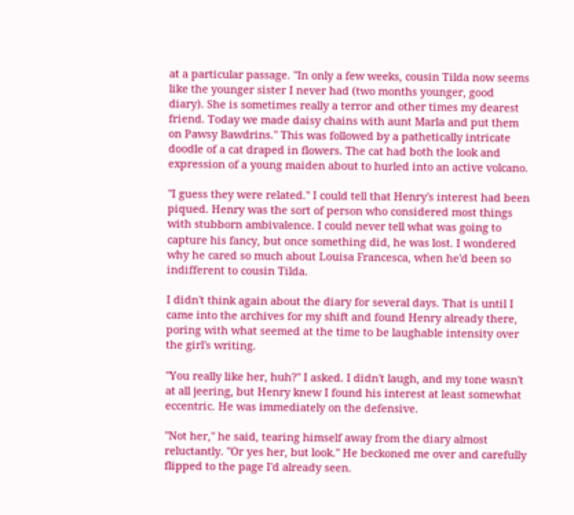at a particular passage. "In only a few weeks, cousin Tilda now seems like the younger sister I never had (two months younger, good diary). She is sometimes really a terror and other times my dearest friend. Today we made daisy chains with aunt Marla and put them on Pawsy Bawdrins." This was followed by a pathetically intricate doodle of a cat draped in flowers. The cat had both the look and expression of a young maiden about to hurled into an active volcano.

"I guess they were related." I could tell that Henry's interest had been piqued. Henry was the sort of person who considered most things with stubborn ambivalence. I could never tell what was going to capture his fancy, but once something did, he was lost. I wondered why he cared so much about Louisa Francesca, when he'd been so indifferent to cousin Tilda.

I didn't think again about the diary for several days. That is until I came into the archives for my shift and found Henry already there, poring with what seemed at the time to be laughable intensity over the girl's writing.

"You really like her, huh?" I asked. I didn't laugh, and my tone wasn't at all jeering, but Henry knew I found his interest at least somewhat eccentric. He was immediately on the defensive.

"Not her," he said, tearing himself away from the diary almost reluctantly. "Or yes her, but look." He beckoned me over and carefully flipped to the page I'd already seen.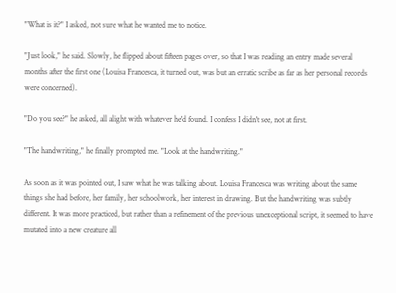"What is it?" I asked, not sure what he wanted me to notice.

"Just look," he said. Slowly, he flipped about fifteen pages over, so that I was reading an entry made several months after the first one (Louisa Francesca, it turned out, was but an erratic scribe as far as her personal records were concerned).

"Do you see?" he asked, all alight with whatever he'd found. I confess I didn't see, not at first.

"The handwriting," he finally prompted me. "Look at the handwriting."

As soon as it was pointed out, I saw what he was talking about. Louisa Francesca was writing about the same things she had before, her family, her schoolwork, her interest in drawing. But the handwriting was subtly different. It was more practiced, but rather than a refinement of the previous unexceptional script, it seemed to have mutated into a new creature all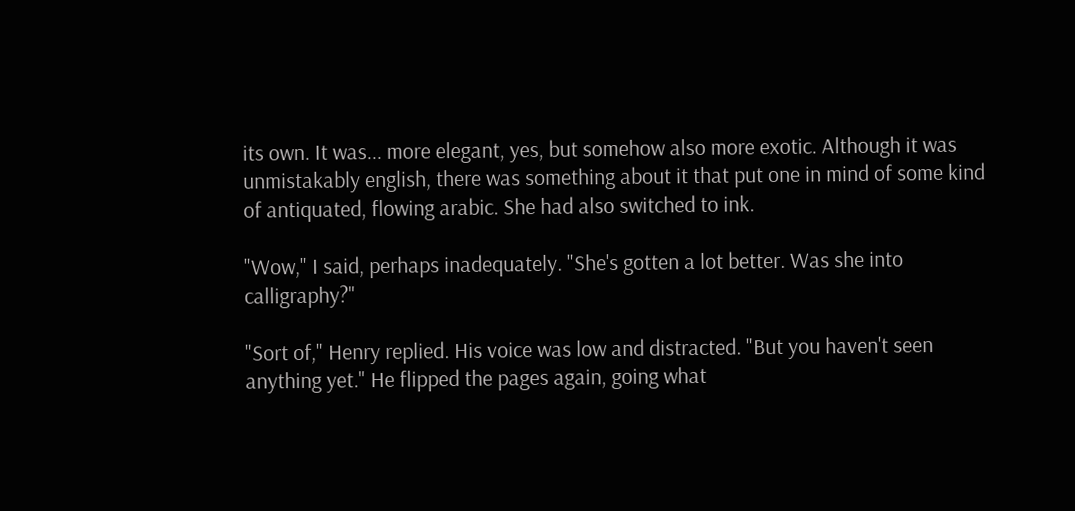its own. It was... more elegant, yes, but somehow also more exotic. Although it was unmistakably english, there was something about it that put one in mind of some kind of antiquated, flowing arabic. She had also switched to ink.

"Wow," I said, perhaps inadequately. "She's gotten a lot better. Was she into calligraphy?"

"Sort of," Henry replied. His voice was low and distracted. "But you haven't seen anything yet." He flipped the pages again, going what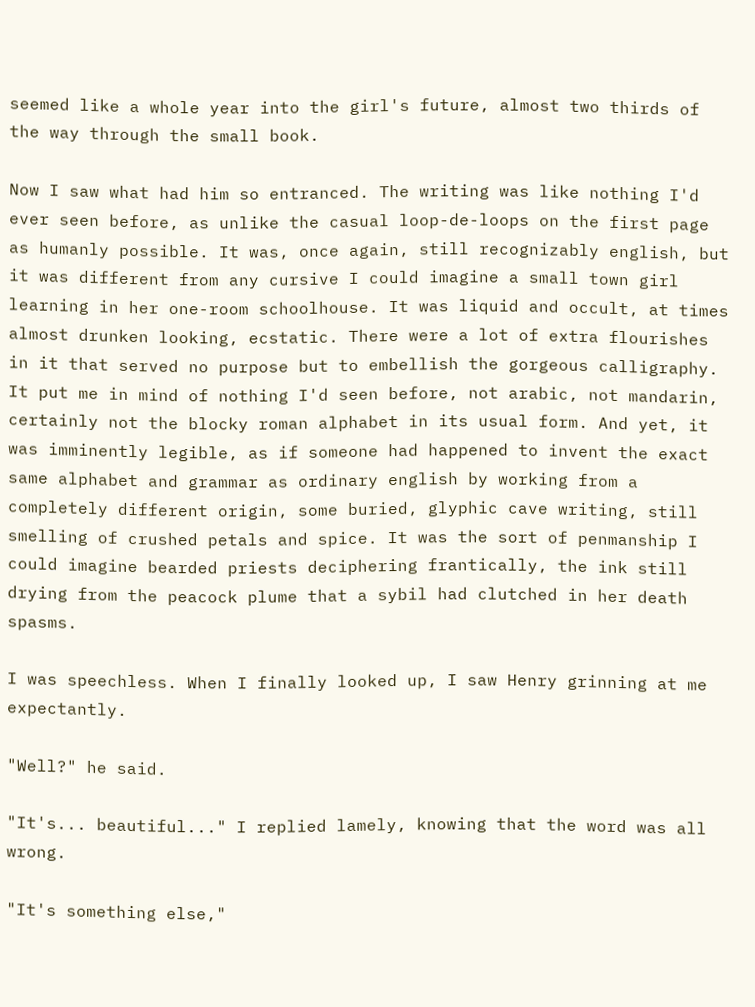seemed like a whole year into the girl's future, almost two thirds of the way through the small book.

Now I saw what had him so entranced. The writing was like nothing I'd ever seen before, as unlike the casual loop-de-loops on the first page as humanly possible. It was, once again, still recognizably english, but it was different from any cursive I could imagine a small town girl learning in her one-room schoolhouse. It was liquid and occult, at times almost drunken looking, ecstatic. There were a lot of extra flourishes in it that served no purpose but to embellish the gorgeous calligraphy. It put me in mind of nothing I'd seen before, not arabic, not mandarin, certainly not the blocky roman alphabet in its usual form. And yet, it was imminently legible, as if someone had happened to invent the exact same alphabet and grammar as ordinary english by working from a completely different origin, some buried, glyphic cave writing, still smelling of crushed petals and spice. It was the sort of penmanship I could imagine bearded priests deciphering frantically, the ink still drying from the peacock plume that a sybil had clutched in her death spasms.

I was speechless. When I finally looked up, I saw Henry grinning at me expectantly.

"Well?" he said.

"It's... beautiful..." I replied lamely, knowing that the word was all wrong.

"It's something else,"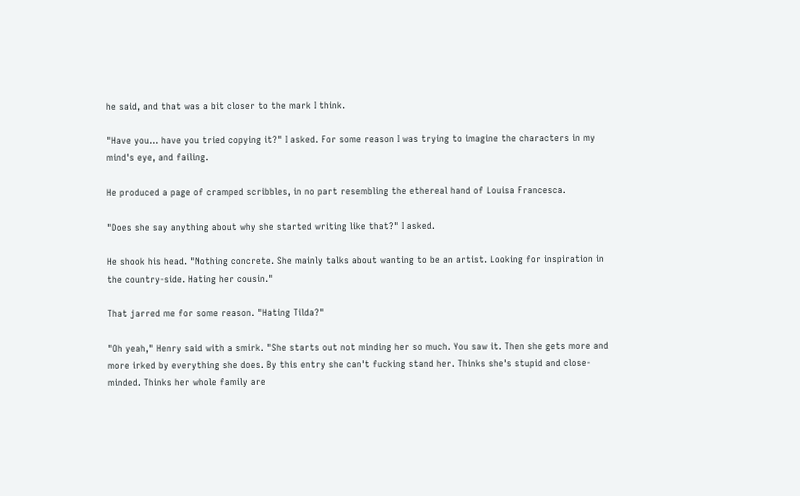he said, and that was a bit closer to the mark I think.

"Have you... have you tried copying it?" I asked. For some reason I was trying to imagine the characters in my mind's eye, and failing.

He produced a page of cramped scribbles, in no part resembling the ethereal hand of Louisa Francesca.

"Does she say anything about why she started writing like that?" I asked.

He shook his head. "Nothing concrete. She mainly talks about wanting to be an artist. Looking for inspiration in the country-side. Hating her cousin."

That jarred me for some reason. "Hating Tilda?"

"Oh yeah," Henry said with a smirk. "She starts out not minding her so much. You saw it. Then she gets more and more irked by everything she does. By this entry she can't fucking stand her. Thinks she's stupid and close-minded. Thinks her whole family are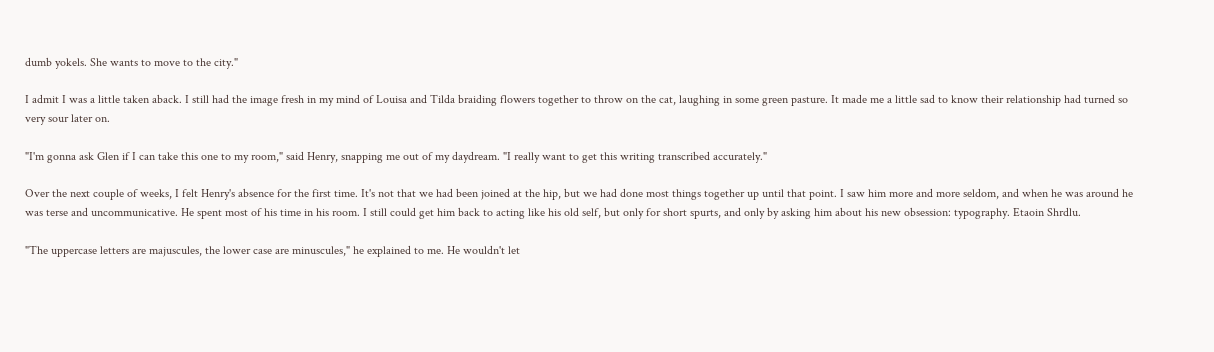dumb yokels. She wants to move to the city."

I admit I was a little taken aback. I still had the image fresh in my mind of Louisa and Tilda braiding flowers together to throw on the cat, laughing in some green pasture. It made me a little sad to know their relationship had turned so very sour later on.

"I'm gonna ask Glen if I can take this one to my room," said Henry, snapping me out of my daydream. "I really want to get this writing transcribed accurately."

Over the next couple of weeks, I felt Henry's absence for the first time. It's not that we had been joined at the hip, but we had done most things together up until that point. I saw him more and more seldom, and when he was around he was terse and uncommunicative. He spent most of his time in his room. I still could get him back to acting like his old self, but only for short spurts, and only by asking him about his new obsession: typography. Etaoin Shrdlu.

"The uppercase letters are majuscules, the lower case are minuscules," he explained to me. He wouldn't let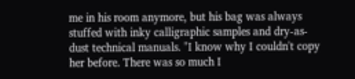me in his room anymore, but his bag was always stuffed with inky calligraphic samples and dry-as-dust technical manuals. "I know why I couldn't copy her before. There was so much I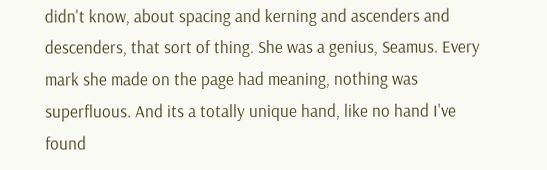didn't know, about spacing and kerning and ascenders and descenders, that sort of thing. She was a genius, Seamus. Every mark she made on the page had meaning, nothing was superfluous. And its a totally unique hand, like no hand I've found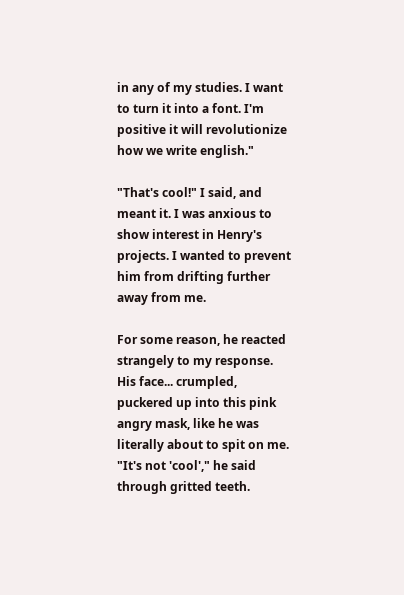in any of my studies. I want to turn it into a font. I'm positive it will revolutionize how we write english."

"That's cool!" I said, and meant it. I was anxious to show interest in Henry's projects. I wanted to prevent him from drifting further away from me.

For some reason, he reacted strangely to my response. His face... crumpled, puckered up into this pink angry mask, like he was literally about to spit on me. "It's not 'cool'," he said through gritted teeth.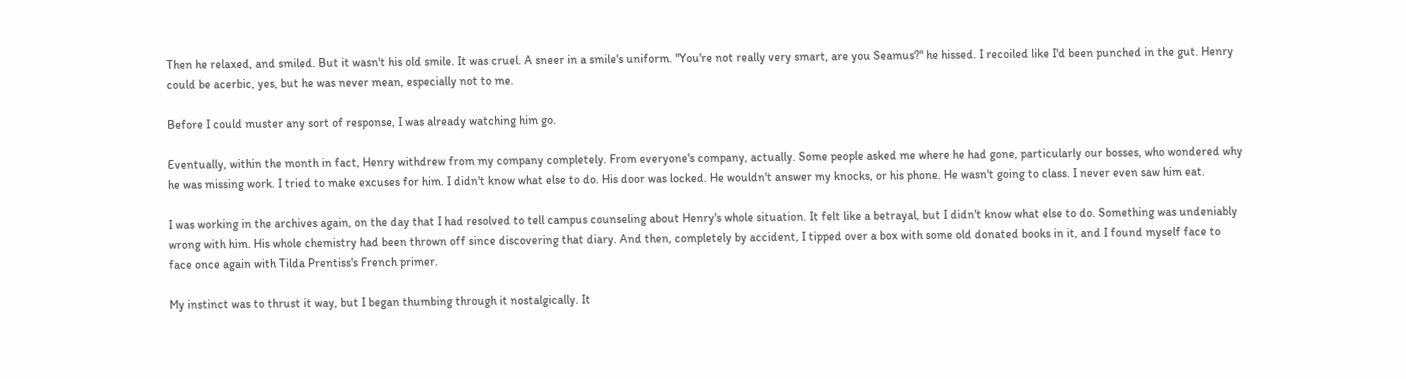Then he relaxed, and smiled. But it wasn't his old smile. It was cruel. A sneer in a smile's uniform. "You're not really very smart, are you Seamus?" he hissed. I recoiled like I'd been punched in the gut. Henry could be acerbic, yes, but he was never mean, especially not to me.

Before I could muster any sort of response, I was already watching him go.

Eventually, within the month in fact, Henry withdrew from my company completely. From everyone's company, actually. Some people asked me where he had gone, particularly our bosses, who wondered why he was missing work. I tried to make excuses for him. I didn't know what else to do. His door was locked. He wouldn't answer my knocks, or his phone. He wasn't going to class. I never even saw him eat.

I was working in the archives again, on the day that I had resolved to tell campus counseling about Henry's whole situation. It felt like a betrayal, but I didn't know what else to do. Something was undeniably wrong with him. His whole chemistry had been thrown off since discovering that diary. And then, completely by accident, I tipped over a box with some old donated books in it, and I found myself face to face once again with Tilda Prentiss's French primer.

My instinct was to thrust it way, but I began thumbing through it nostalgically. It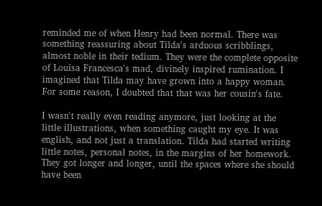reminded me of when Henry had been normal. There was something reassuring about Tilda's arduous scribblings, almost noble in their tedium. They were the complete opposite of Louisa Francesca's mad, divinely inspired rumination. I imagined that Tilda may have grown into a happy woman. For some reason, I doubted that that was her cousin's fate.

I wasn't really even reading anymore, just looking at the little illustrations, when something caught my eye. It was english, and not just a translation. Tilda had started writing little notes, personal notes, in the margins of her homework. They got longer and longer, until the spaces where she should have been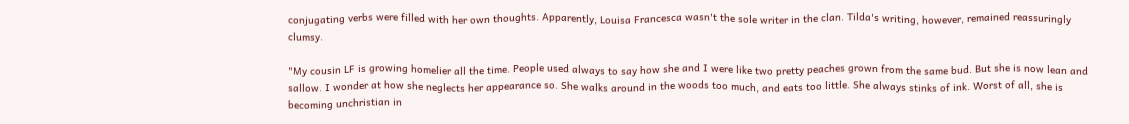conjugating verbs were filled with her own thoughts. Apparently, Louisa Francesca wasn't the sole writer in the clan. Tilda's writing, however, remained reassuringly clumsy.

"My cousin LF is growing homelier all the time. People used always to say how she and I were like two pretty peaches grown from the same bud. But she is now lean and sallow. I wonder at how she neglects her appearance so. She walks around in the woods too much, and eats too little. She always stinks of ink. Worst of all, she is becoming unchristian in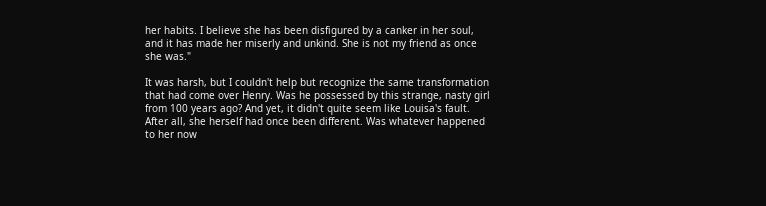her habits. I believe she has been disfigured by a canker in her soul, and it has made her miserly and unkind. She is not my friend as once she was."

It was harsh, but I couldn't help but recognize the same transformation that had come over Henry. Was he possessed by this strange, nasty girl from 100 years ago? And yet, it didn't quite seem like Louisa's fault. After all, she herself had once been different. Was whatever happened to her now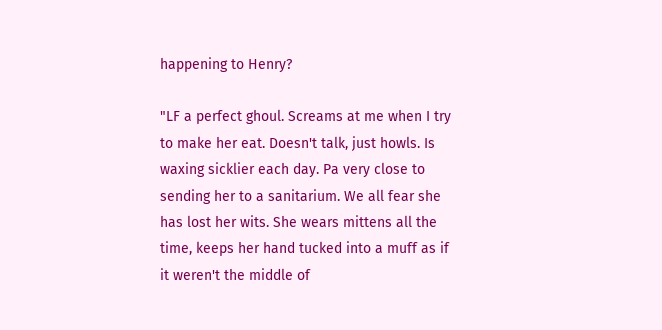happening to Henry?

"LF a perfect ghoul. Screams at me when I try to make her eat. Doesn't talk, just howls. Is waxing sicklier each day. Pa very close to sending her to a sanitarium. We all fear she has lost her wits. She wears mittens all the time, keeps her hand tucked into a muff as if it weren't the middle of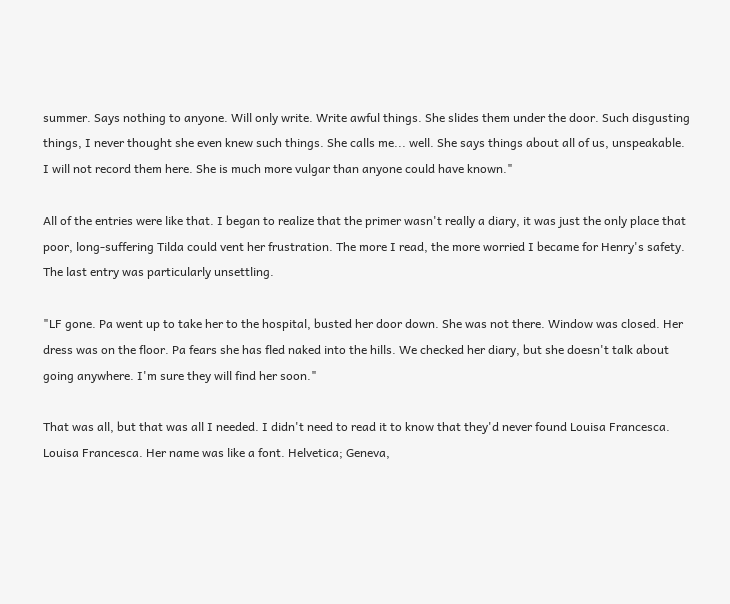summer. Says nothing to anyone. Will only write. Write awful things. She slides them under the door. Such disgusting things, I never thought she even knew such things. She calls me... well. She says things about all of us, unspeakable. I will not record them here. She is much more vulgar than anyone could have known."

All of the entries were like that. I began to realize that the primer wasn't really a diary, it was just the only place that poor, long-suffering Tilda could vent her frustration. The more I read, the more worried I became for Henry's safety. The last entry was particularly unsettling.

"LF gone. Pa went up to take her to the hospital, busted her door down. She was not there. Window was closed. Her dress was on the floor. Pa fears she has fled naked into the hills. We checked her diary, but she doesn't talk about going anywhere. I'm sure they will find her soon."

That was all, but that was all I needed. I didn't need to read it to know that they'd never found Louisa Francesca. Louisa Francesca. Her name was like a font. Helvetica; Geneva,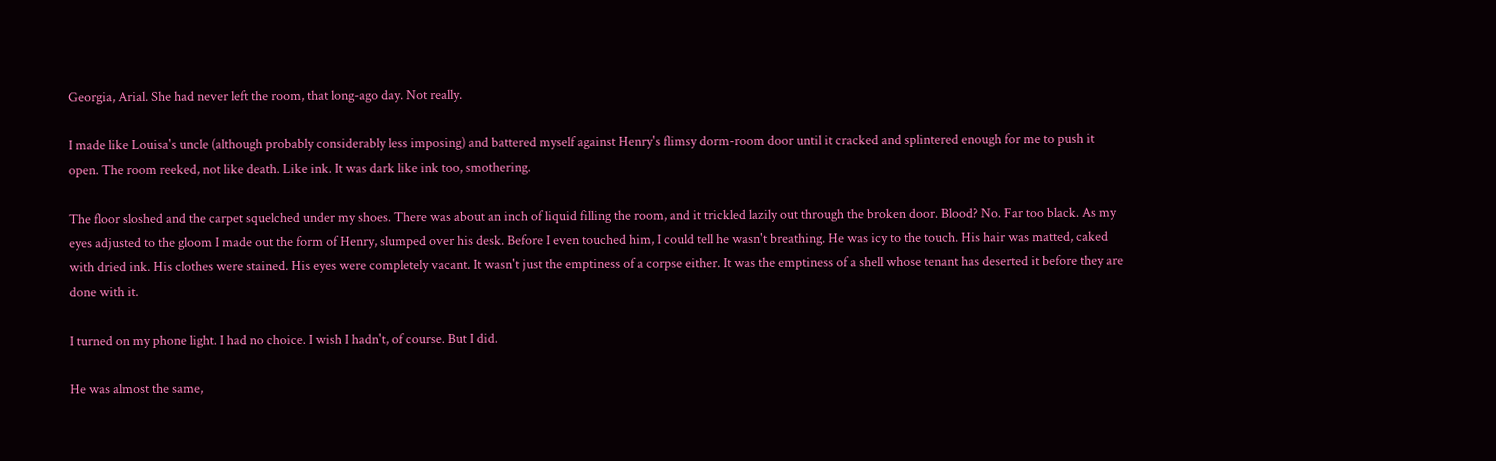Georgia, Arial. She had never left the room, that long-ago day. Not really.

I made like Louisa's uncle (although probably considerably less imposing) and battered myself against Henry's flimsy dorm-room door until it cracked and splintered enough for me to push it open. The room reeked, not like death. Like ink. It was dark like ink too, smothering.

The floor sloshed and the carpet squelched under my shoes. There was about an inch of liquid filling the room, and it trickled lazily out through the broken door. Blood? No. Far too black. As my eyes adjusted to the gloom I made out the form of Henry, slumped over his desk. Before I even touched him, I could tell he wasn't breathing. He was icy to the touch. His hair was matted, caked with dried ink. His clothes were stained. His eyes were completely vacant. It wasn't just the emptiness of a corpse either. It was the emptiness of a shell whose tenant has deserted it before they are done with it.

I turned on my phone light. I had no choice. I wish I hadn't, of course. But I did.

He was almost the same,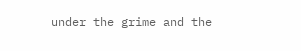under the grime and the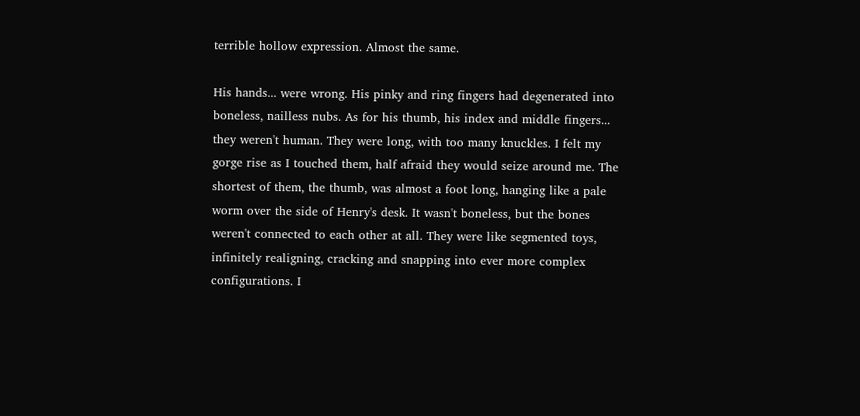terrible hollow expression. Almost the same.

His hands... were wrong. His pinky and ring fingers had degenerated into boneless, nailless nubs. As for his thumb, his index and middle fingers... they weren't human. They were long, with too many knuckles. I felt my gorge rise as I touched them, half afraid they would seize around me. The shortest of them, the thumb, was almost a foot long, hanging like a pale worm over the side of Henry's desk. It wasn't boneless, but the bones weren't connected to each other at all. They were like segmented toys, infinitely realigning, cracking and snapping into ever more complex configurations. I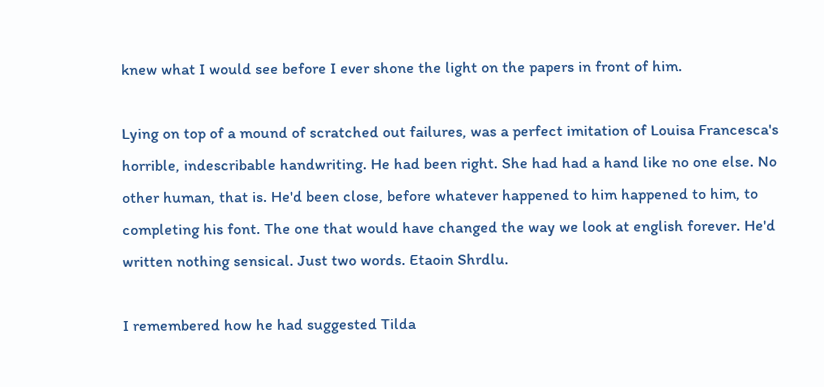knew what I would see before I ever shone the light on the papers in front of him.

Lying on top of a mound of scratched out failures, was a perfect imitation of Louisa Francesca's horrible, indescribable handwriting. He had been right. She had had a hand like no one else. No other human, that is. He'd been close, before whatever happened to him happened to him, to completing his font. The one that would have changed the way we look at english forever. He'd written nothing sensical. Just two words. Etaoin Shrdlu.

I remembered how he had suggested Tilda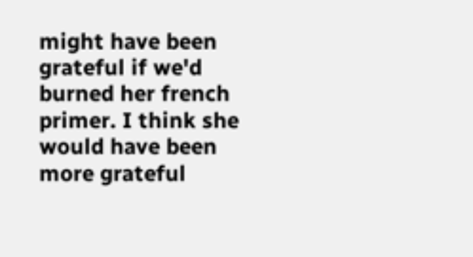might have been grateful if we'd burned her french primer. I think she would have been more grateful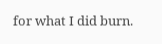for what I did burn.